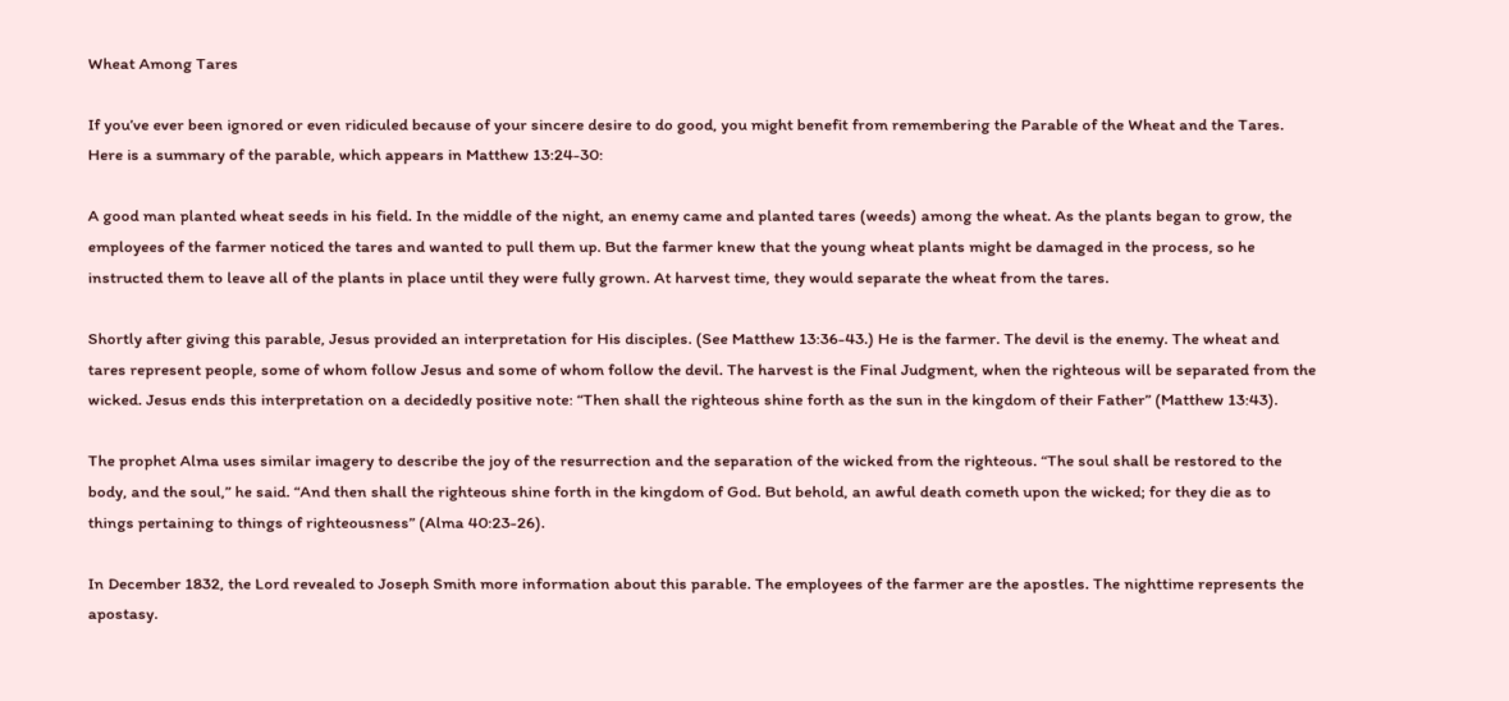Wheat Among Tares

If you’ve ever been ignored or even ridiculed because of your sincere desire to do good, you might benefit from remembering the Parable of the Wheat and the Tares. Here is a summary of the parable, which appears in Matthew 13:24-30:

A good man planted wheat seeds in his field. In the middle of the night, an enemy came and planted tares (weeds) among the wheat. As the plants began to grow, the employees of the farmer noticed the tares and wanted to pull them up. But the farmer knew that the young wheat plants might be damaged in the process, so he instructed them to leave all of the plants in place until they were fully grown. At harvest time, they would separate the wheat from the tares.

Shortly after giving this parable, Jesus provided an interpretation for His disciples. (See Matthew 13:36-43.) He is the farmer. The devil is the enemy. The wheat and tares represent people, some of whom follow Jesus and some of whom follow the devil. The harvest is the Final Judgment, when the righteous will be separated from the wicked. Jesus ends this interpretation on a decidedly positive note: “Then shall the righteous shine forth as the sun in the kingdom of their Father” (Matthew 13:43).

The prophet Alma uses similar imagery to describe the joy of the resurrection and the separation of the wicked from the righteous. “The soul shall be restored to the body, and the soul,” he said. “And then shall the righteous shine forth in the kingdom of God. But behold, an awful death cometh upon the wicked; for they die as to things pertaining to things of righteousness” (Alma 40:23-26).

In December 1832, the Lord revealed to Joseph Smith more information about this parable. The employees of the farmer are the apostles. The nighttime represents the apostasy.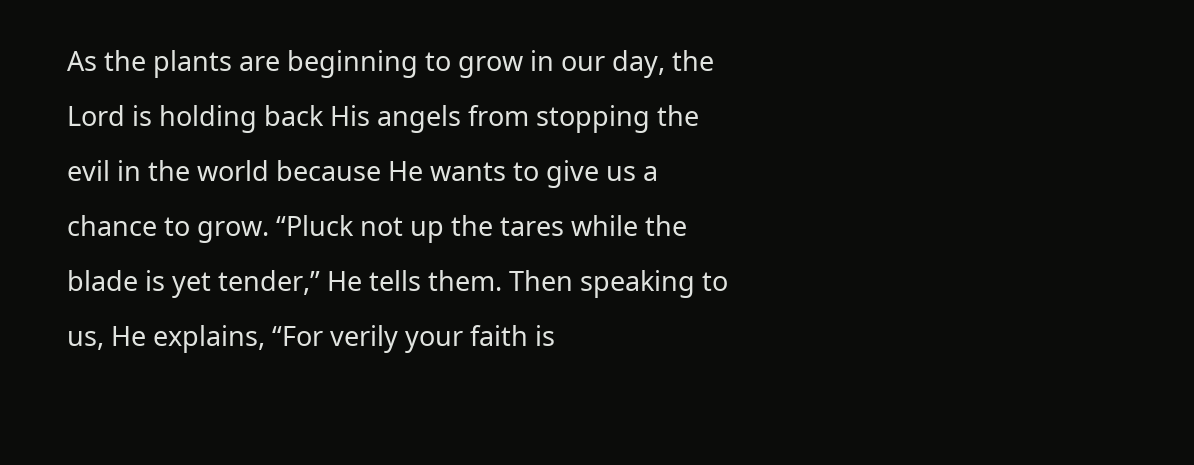As the plants are beginning to grow in our day, the Lord is holding back His angels from stopping the evil in the world because He wants to give us a chance to grow. “Pluck not up the tares while the blade is yet tender,” He tells them. Then speaking to us, He explains, “For verily your faith is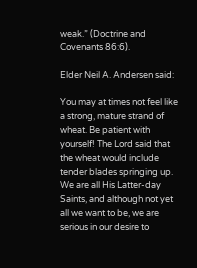weak.” (Doctrine and Covenants 86:6).

Elder Neil A. Andersen said:

You may at times not feel like a strong, mature strand of wheat. Be patient with yourself! The Lord said that the wheat would include tender blades springing up. We are all His Latter-day Saints, and although not yet all we want to be, we are serious in our desire to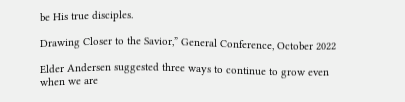be His true disciples.

Drawing Closer to the Savior,” General Conference, October 2022

Elder Andersen suggested three ways to continue to grow even when we are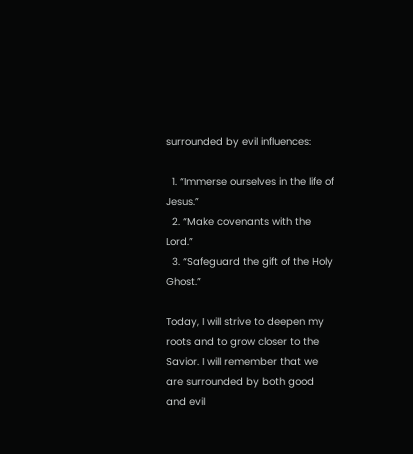surrounded by evil influences:

  1. “Immerse ourselves in the life of Jesus.”
  2. “Make covenants with the Lord.”
  3. “Safeguard the gift of the Holy Ghost.”

Today, I will strive to deepen my roots and to grow closer to the Savior. I will remember that we are surrounded by both good and evil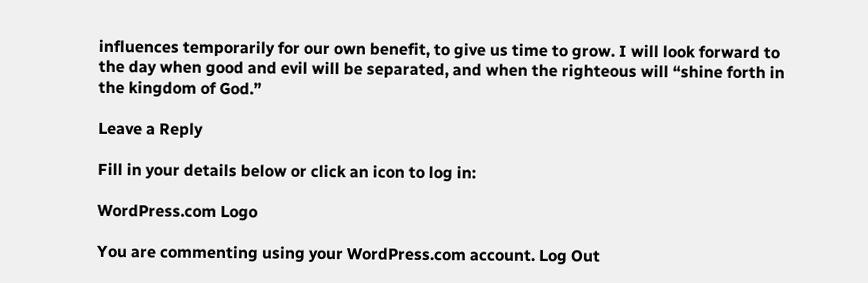influences temporarily for our own benefit, to give us time to grow. I will look forward to the day when good and evil will be separated, and when the righteous will “shine forth in the kingdom of God.”

Leave a Reply

Fill in your details below or click an icon to log in:

WordPress.com Logo

You are commenting using your WordPress.com account. Log Out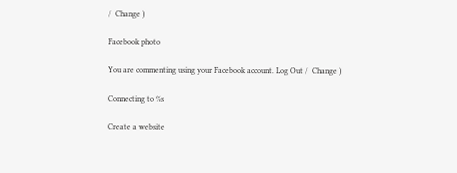/  Change )

Facebook photo

You are commenting using your Facebook account. Log Out /  Change )

Connecting to %s

Create a website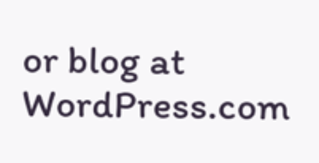or blog at WordPress.com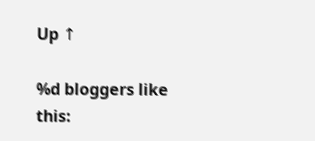Up ↑

%d bloggers like this: